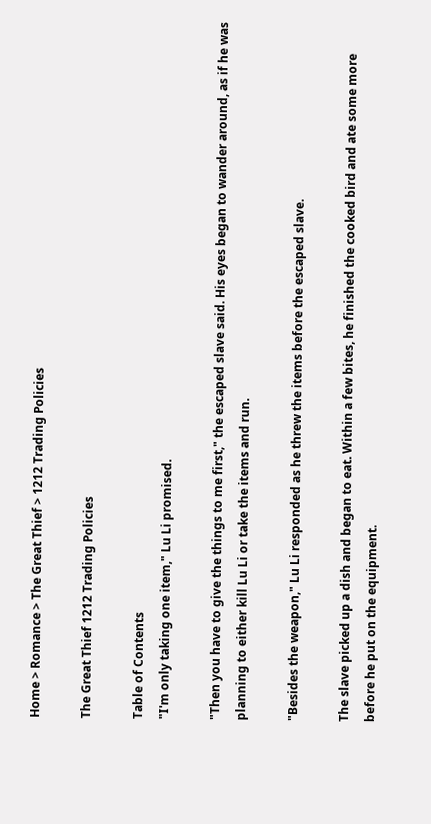Home > Romance > The Great Thief > 1212 Trading Policies

The Great Thief 1212 Trading Policies

Table of Contents
"I'm only taking one item," Lu Li promised.

"Then you have to give the things to me first," the escaped slave said. His eyes began to wander around, as if he was planning to either kill Lu Li or take the items and run.

"Besides the weapon," Lu Li responded as he threw the items before the escaped slave.

The slave picked up a dish and began to eat. Within a few bites, he finished the cooked bird and ate some more before he put on the equipment.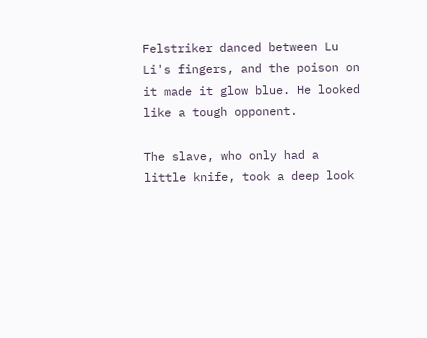Felstriker danced between Lu Li's fingers, and the poison on it made it glow blue. He looked like a tough opponent.

The slave, who only had a little knife, took a deep look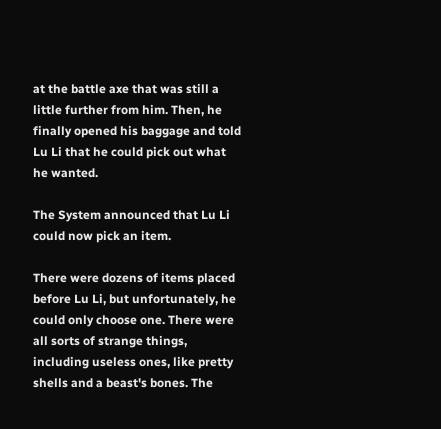at the battle axe that was still a little further from him. Then, he finally opened his baggage and told Lu Li that he could pick out what he wanted.

The System announced that Lu Li could now pick an item.

There were dozens of items placed before Lu Li, but unfortunately, he could only choose one. There were all sorts of strange things, including useless ones, like pretty shells and a beast's bones. The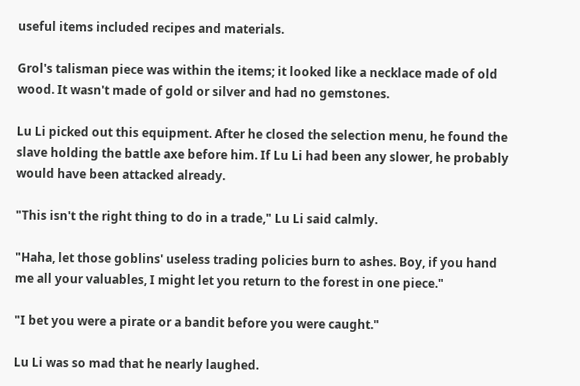useful items included recipes and materials.

Grol's talisman piece was within the items; it looked like a necklace made of old wood. It wasn't made of gold or silver and had no gemstones.

Lu Li picked out this equipment. After he closed the selection menu, he found the slave holding the battle axe before him. If Lu Li had been any slower, he probably would have been attacked already.

"This isn't the right thing to do in a trade," Lu Li said calmly.

"Haha, let those goblins' useless trading policies burn to ashes. Boy, if you hand me all your valuables, I might let you return to the forest in one piece."

"I bet you were a pirate or a bandit before you were caught."

Lu Li was so mad that he nearly laughed.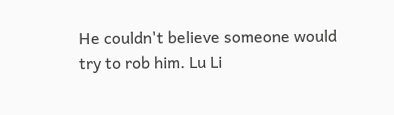He couldn't believe someone would try to rob him. Lu Li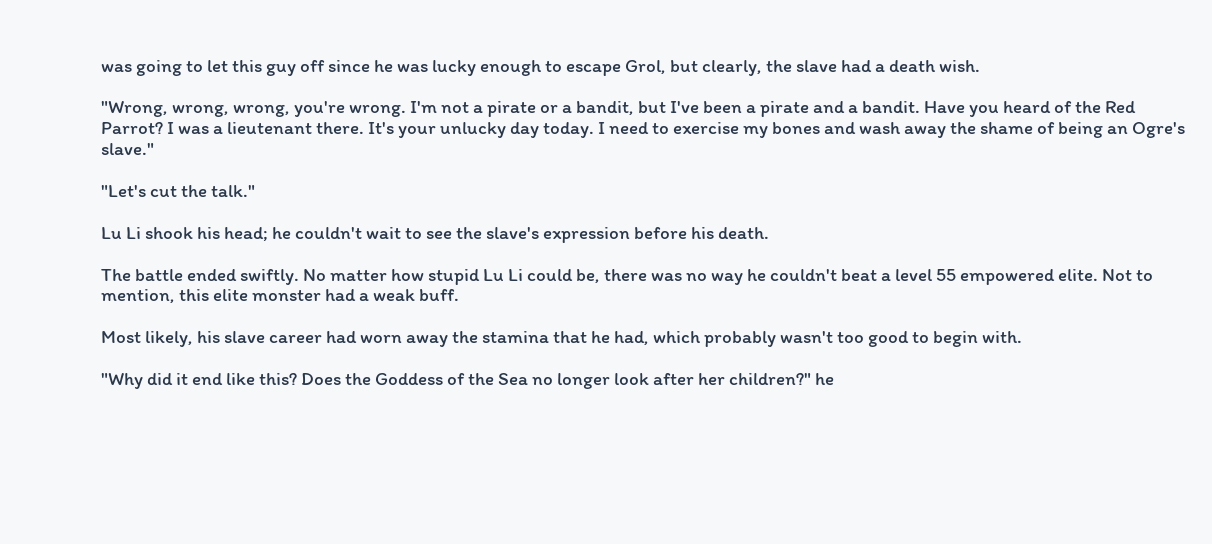was going to let this guy off since he was lucky enough to escape Grol, but clearly, the slave had a death wish.

"Wrong, wrong, wrong, you're wrong. I'm not a pirate or a bandit, but I've been a pirate and a bandit. Have you heard of the Red Parrot? I was a lieutenant there. It's your unlucky day today. I need to exercise my bones and wash away the shame of being an Ogre's slave."

"Let's cut the talk."

Lu Li shook his head; he couldn't wait to see the slave's expression before his death.

The battle ended swiftly. No matter how stupid Lu Li could be, there was no way he couldn't beat a level 55 empowered elite. Not to mention, this elite monster had a weak buff.

Most likely, his slave career had worn away the stamina that he had, which probably wasn't too good to begin with.

"Why did it end like this? Does the Goddess of the Sea no longer look after her children?" he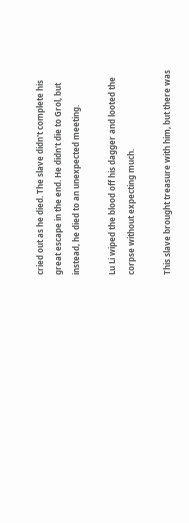cried out as he died. The slave didn't complete his great escape in the end. He didn't die to Grol, but instead, he died to an unexpected meeting.

Lu Li wiped the blood off his dagger and looted the corpse without expecting much.

This slave brought treasure with him, but there was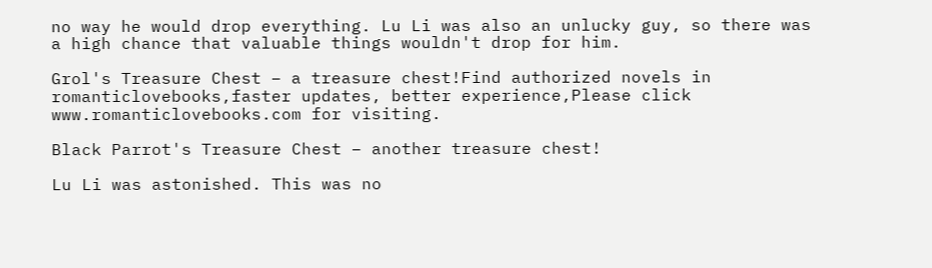no way he would drop everything. Lu Li was also an unlucky guy, so there was a high chance that valuable things wouldn't drop for him.

Grol's Treasure Chest – a treasure chest!Find authorized novels in romanticlovebooks,faster updates, better experience,Please click www.romanticlovebooks.com for visiting.

Black Parrot's Treasure Chest – another treasure chest!

Lu Li was astonished. This was no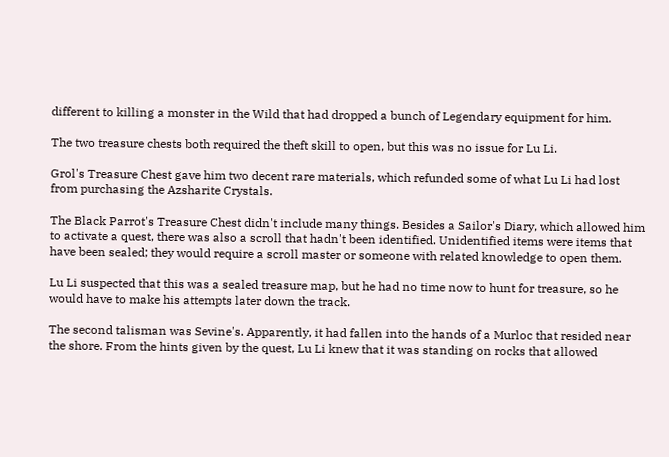different to killing a monster in the Wild that had dropped a bunch of Legendary equipment for him.

The two treasure chests both required the theft skill to open, but this was no issue for Lu Li.

Grol's Treasure Chest gave him two decent rare materials, which refunded some of what Lu Li had lost from purchasing the Azsharite Crystals.

The Black Parrot's Treasure Chest didn't include many things. Besides a Sailor's Diary, which allowed him to activate a quest, there was also a scroll that hadn't been identified. Unidentified items were items that have been sealed; they would require a scroll master or someone with related knowledge to open them.

Lu Li suspected that this was a sealed treasure map, but he had no time now to hunt for treasure, so he would have to make his attempts later down the track.

The second talisman was Sevine's. Apparently, it had fallen into the hands of a Murloc that resided near the shore. From the hints given by the quest, Lu Li knew that it was standing on rocks that allowed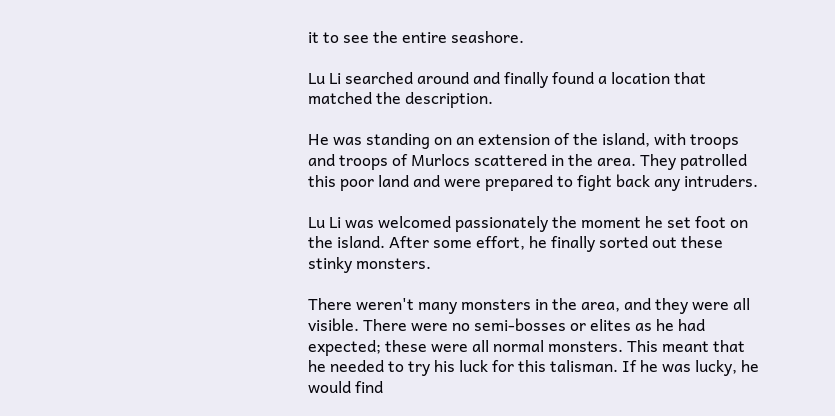it to see the entire seashore.

Lu Li searched around and finally found a location that matched the description.

He was standing on an extension of the island, with troops and troops of Murlocs scattered in the area. They patrolled this poor land and were prepared to fight back any intruders.

Lu Li was welcomed passionately the moment he set foot on the island. After some effort, he finally sorted out these stinky monsters.

There weren't many monsters in the area, and they were all visible. There were no semi-bosses or elites as he had expected; these were all normal monsters. This meant that he needed to try his luck for this talisman. If he was lucky, he would find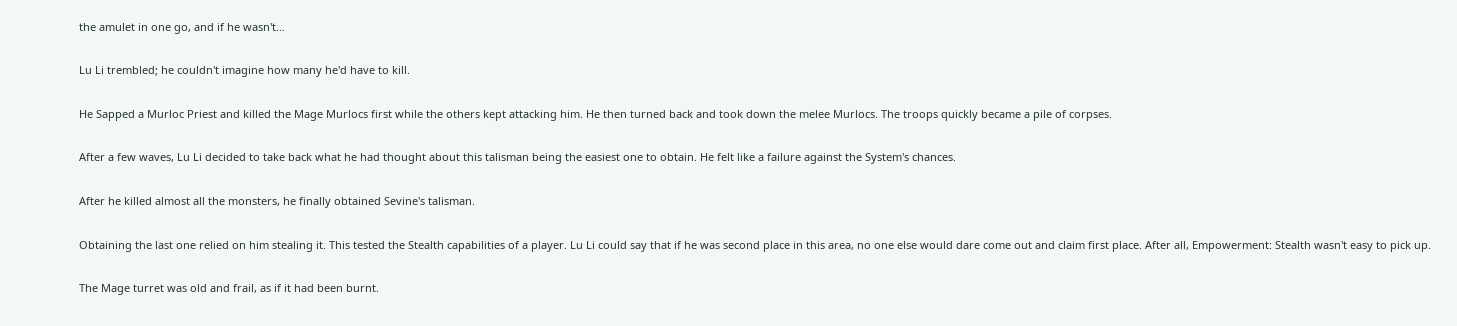the amulet in one go, and if he wasn't…

Lu Li trembled; he couldn't imagine how many he'd have to kill.

He Sapped a Murloc Priest and killed the Mage Murlocs first while the others kept attacking him. He then turned back and took down the melee Murlocs. The troops quickly became a pile of corpses.

After a few waves, Lu Li decided to take back what he had thought about this talisman being the easiest one to obtain. He felt like a failure against the System's chances.

After he killed almost all the monsters, he finally obtained Sevine's talisman.

Obtaining the last one relied on him stealing it. This tested the Stealth capabilities of a player. Lu Li could say that if he was second place in this area, no one else would dare come out and claim first place. After all, Empowerment: Stealth wasn't easy to pick up.

The Mage turret was old and frail, as if it had been burnt.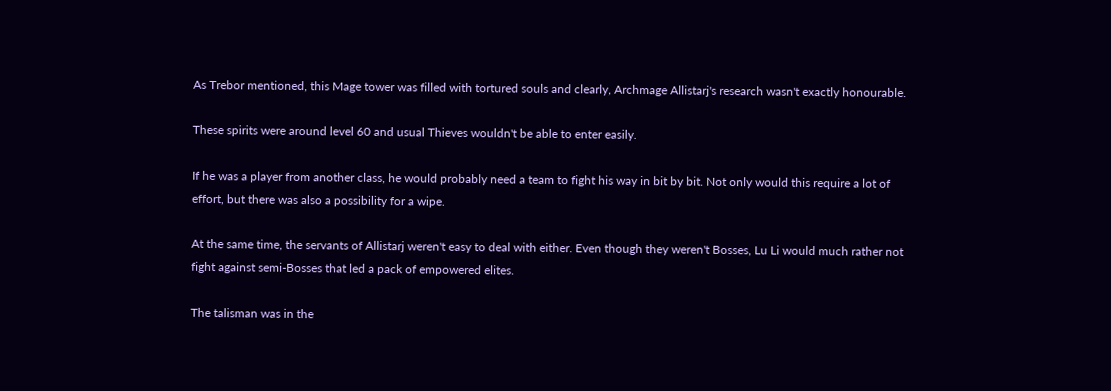As Trebor mentioned, this Mage tower was filled with tortured souls and clearly, Archmage Allistarj's research wasn't exactly honourable.

These spirits were around level 60 and usual Thieves wouldn't be able to enter easily.

If he was a player from another class, he would probably need a team to fight his way in bit by bit. Not only would this require a lot of effort, but there was also a possibility for a wipe.

At the same time, the servants of Allistarj weren't easy to deal with either. Even though they weren't Bosses, Lu Li would much rather not fight against semi-Bosses that led a pack of empowered elites.

The talisman was in the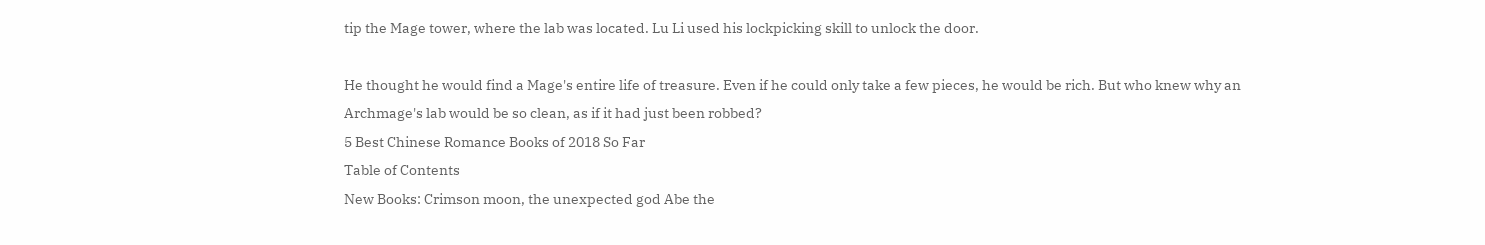tip the Mage tower, where the lab was located. Lu Li used his lockpicking skill to unlock the door.

He thought he would find a Mage's entire life of treasure. Even if he could only take a few pieces, he would be rich. But who knew why an Archmage's lab would be so clean, as if it had just been robbed?
5 Best Chinese Romance Books of 2018 So Far
Table of Contents
New Books: Crimson moon, the unexpected god Abe the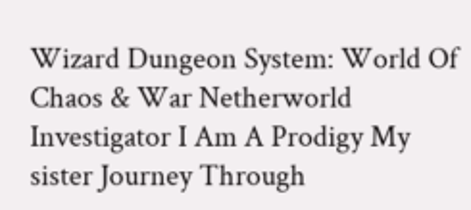Wizard Dungeon System: World Of Chaos & War Netherworld Investigator I Am A Prodigy My sister Journey Through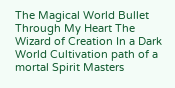The Magical World Bullet Through My Heart The Wizard of Creation In a Dark World Cultivation path of a mortal Spirit Masters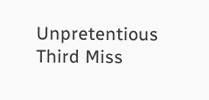Unpretentious Third Miss